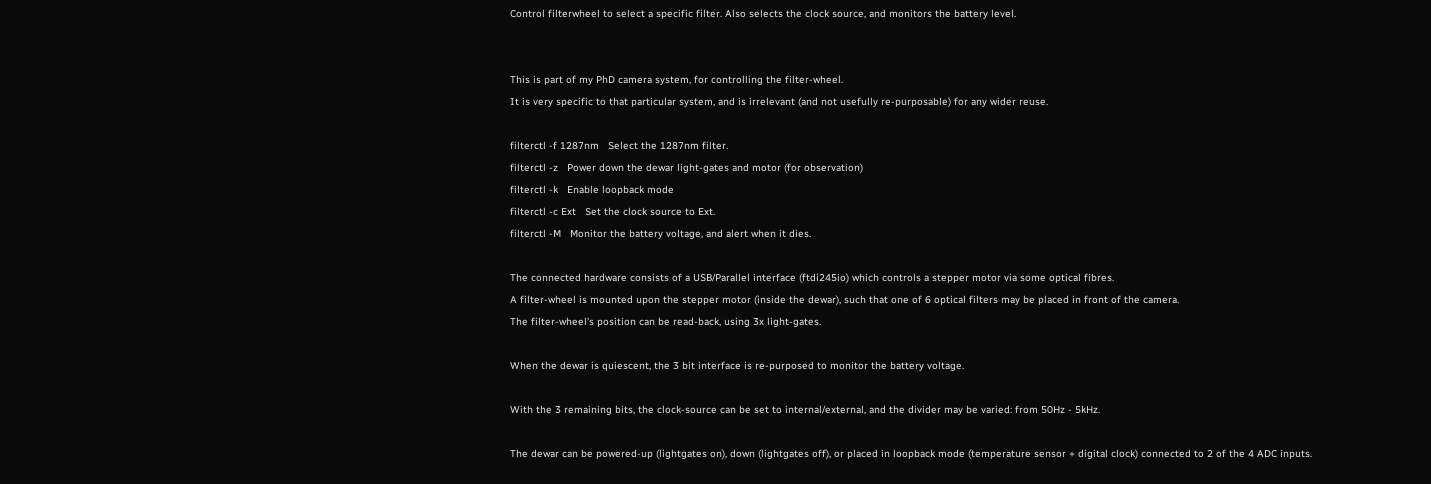Control filterwheel to select a specific filter. Also selects the clock source, and monitors the battery level.


This is part of my PhD camera system, for controlling the filter-wheel.
It is very specific to that particular system, and is irrelevant (and not usefully re-purposable) for any wider reuse.

filterctl -f 1287nm   Select the 1287nm filter.
filterctl -z   Power down the dewar light-gates and motor (for observation)
filterctl -k   Enable loopback mode
filterctl -c Ext   Set the clock source to Ext.
filterctl -M   Monitor the battery voltage, and alert when it dies.

The connected hardware consists of a USB/Parallel interface (ftdi245io) which controls a stepper motor via some optical fibres.
A filter-wheel is mounted upon the stepper motor (inside the dewar), such that one of 6 optical filters may be placed in front of the camera.
The filter-wheel's position can be read-back, using 3x light-gates.

When the dewar is quiescent, the 3 bit interface is re-purposed to monitor the battery voltage.

With the 3 remaining bits, the clock-source can be set to internal/external, and the divider may be varied: from 50Hz - 5kHz.

The dewar can be powered-up (lightgates on), down (lightgates off), or placed in loopback mode (temperature sensor + digital clock) connected to 2 of the 4 ADC inputs.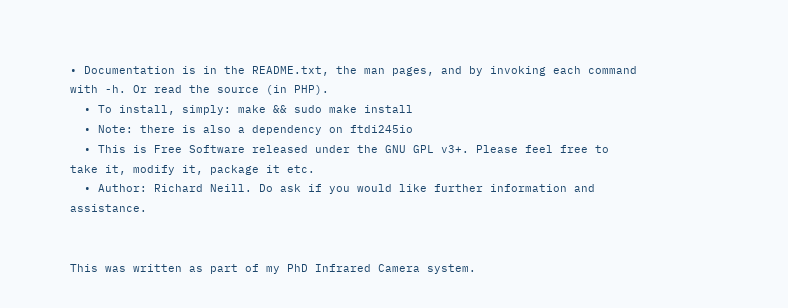• Documentation is in the README.txt, the man pages, and by invoking each command with -h. Or read the source (in PHP).
  • To install, simply: make && sudo make install
  • Note: there is also a dependency on ftdi245io
  • This is Free Software released under the GNU GPL v3+. Please feel free to take it, modify it, package it etc.
  • Author: Richard Neill. Do ask if you would like further information and assistance.


This was written as part of my PhD Infrared Camera system.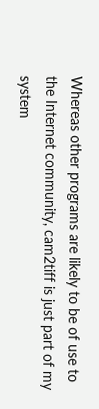Whereas other programs are likely to be of use to the Internet community, cam2tiff is just part of my system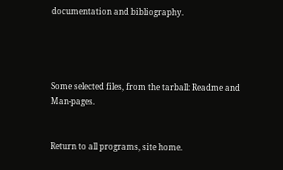documentation and bibliography.




Some selected files, from the tarball: Readme and Man-pages.


Return to all programs, site home.